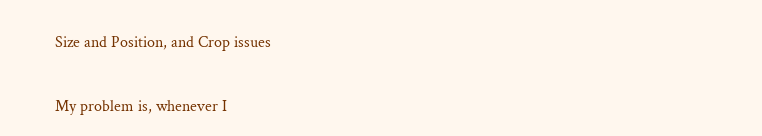Size and Position, and Crop issues

My problem is, whenever I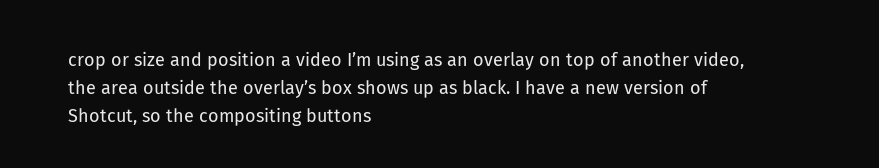crop or size and position a video I’m using as an overlay on top of another video, the area outside the overlay’s box shows up as black. I have a new version of Shotcut, so the compositing buttons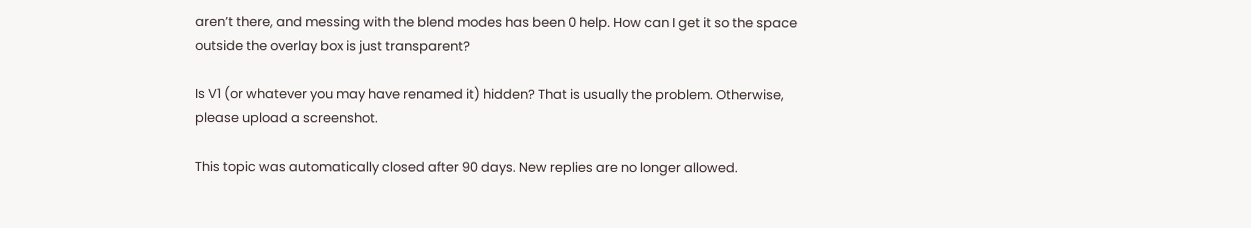aren’t there, and messing with the blend modes has been 0 help. How can I get it so the space outside the overlay box is just transparent?

Is V1 (or whatever you may have renamed it) hidden? That is usually the problem. Otherwise, please upload a screenshot.

This topic was automatically closed after 90 days. New replies are no longer allowed.